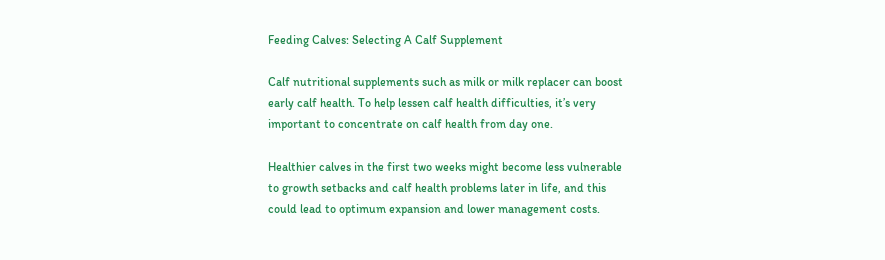Feeding Calves: Selecting A Calf Supplement

Calf nutritional supplements such as milk or milk replacer can boost early calf health. To help lessen calf health difficulties, it’s very important to concentrate on calf health from day one.

Healthier calves in the first two weeks might become less vulnerable to growth setbacks and calf health problems later in life, and this could lead to optimum expansion and lower management costs.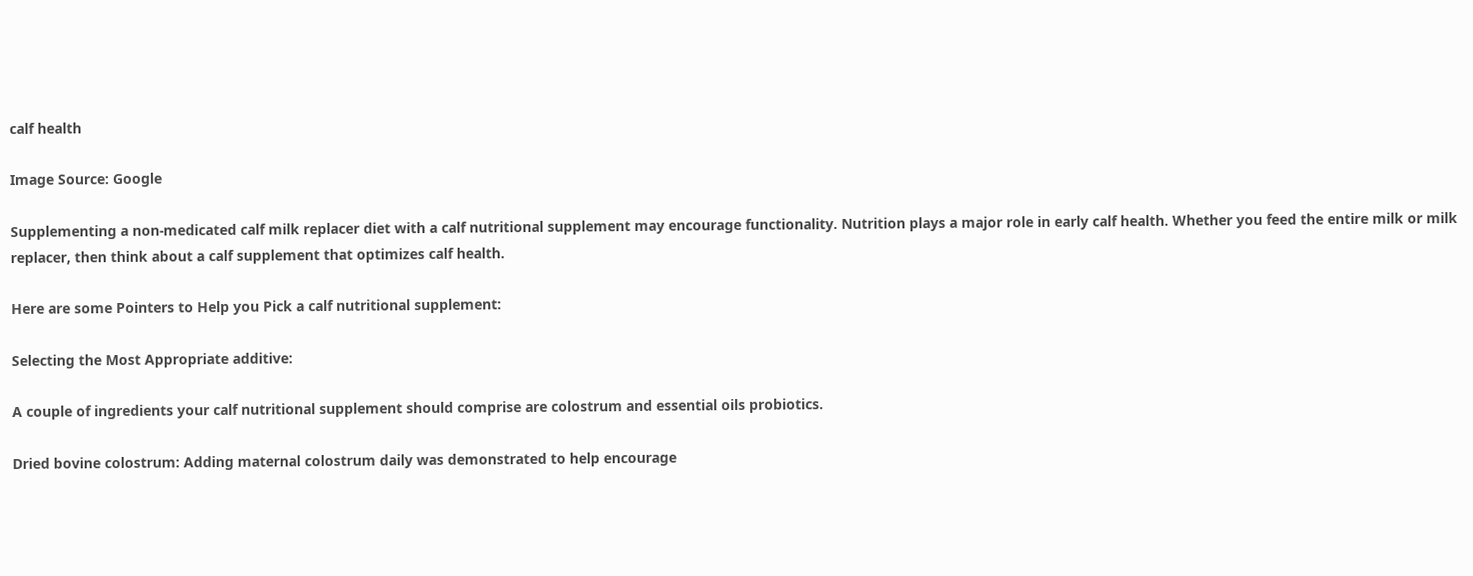calf health

Image Source: Google

Supplementing a non-medicated calf milk replacer diet with a calf nutritional supplement may encourage functionality. Nutrition plays a major role in early calf health. Whether you feed the entire milk or milk replacer, then think about a calf supplement that optimizes calf health.

Here are some Pointers to Help you Pick a calf nutritional supplement:

Selecting the Most Appropriate additive:

A couple of ingredients your calf nutritional supplement should comprise are colostrum and essential oils probiotics.

Dried bovine colostrum: Adding maternal colostrum daily was demonstrated to help encourage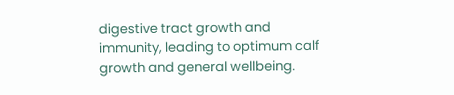digestive tract growth and immunity, leading to optimum calf growth and general wellbeing.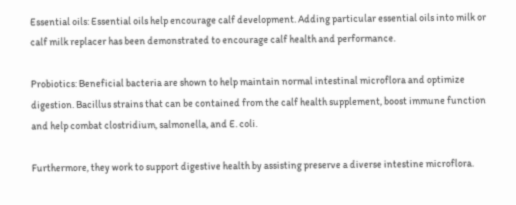Essential oils: Essential oils help encourage calf development. Adding particular essential oils into milk or calf milk replacer has been demonstrated to encourage calf health and performance.

Probiotics: Beneficial bacteria are shown to help maintain normal intestinal microflora and optimize digestion. Bacillus strains that can be contained from the calf health supplement, boost immune function and help combat clostridium, salmonella, and E. coli.

Furthermore, they work to support digestive health by assisting preserve a diverse intestine microflora.